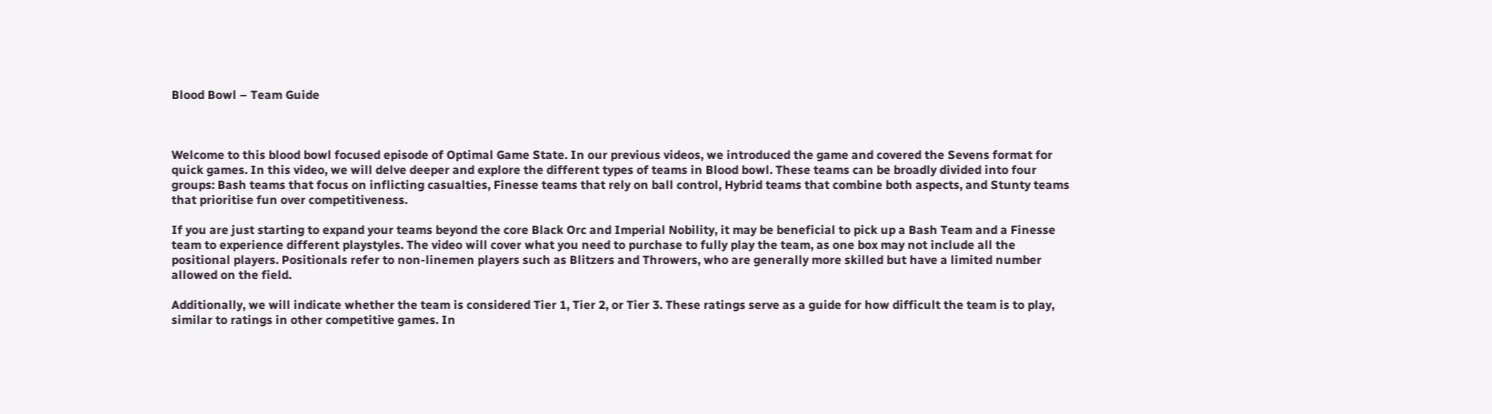Blood Bowl – Team Guide



Welcome to this blood bowl focused episode of Optimal Game State. In our previous videos, we introduced the game and covered the Sevens format for quick games. In this video, we will delve deeper and explore the different types of teams in Blood bowl. These teams can be broadly divided into four groups: Bash teams that focus on inflicting casualties, Finesse teams that rely on ball control, Hybrid teams that combine both aspects, and Stunty teams that prioritise fun over competitiveness.

If you are just starting to expand your teams beyond the core Black Orc and Imperial Nobility, it may be beneficial to pick up a Bash Team and a Finesse team to experience different playstyles. The video will cover what you need to purchase to fully play the team, as one box may not include all the positional players. Positionals refer to non-linemen players such as Blitzers and Throwers, who are generally more skilled but have a limited number allowed on the field.

Additionally, we will indicate whether the team is considered Tier 1, Tier 2, or Tier 3. These ratings serve as a guide for how difficult the team is to play, similar to ratings in other competitive games. In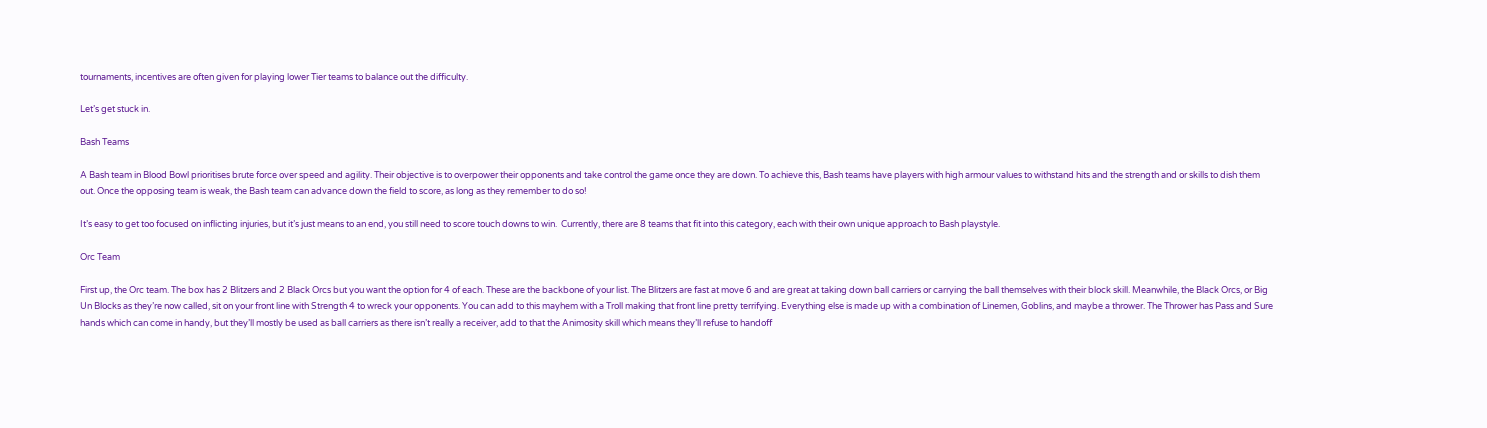tournaments, incentives are often given for playing lower Tier teams to balance out the difficulty.

Let’s get stuck in.

Bash Teams

A Bash team in Blood Bowl prioritises brute force over speed and agility. Their objective is to overpower their opponents and take control the game once they are down. To achieve this, Bash teams have players with high armour values to withstand hits and the strength and or skills to dish them out. Once the opposing team is weak, the Bash team can advance down the field to score, as long as they remember to do so!

It’s easy to get too focused on inflicting injuries, but it’s just means to an end, you still need to score touch downs to win.  Currently, there are 8 teams that fit into this category, each with their own unique approach to Bash playstyle.

Orc Team

First up, the Orc team. The box has 2 Blitzers and 2 Black Orcs but you want the option for 4 of each. These are the backbone of your list. The Blitzers are fast at move 6 and are great at taking down ball carriers or carrying the ball themselves with their block skill. Meanwhile, the Black Orcs, or Big Un Blocks as they’re now called, sit on your front line with Strength 4 to wreck your opponents. You can add to this mayhem with a Troll making that front line pretty terrifying. Everything else is made up with a combination of Linemen, Goblins, and maybe a thrower. The Thrower has Pass and Sure hands which can come in handy, but they’ll mostly be used as ball carriers as there isn’t really a receiver, add to that the Animosity skill which means they’ll refuse to handoff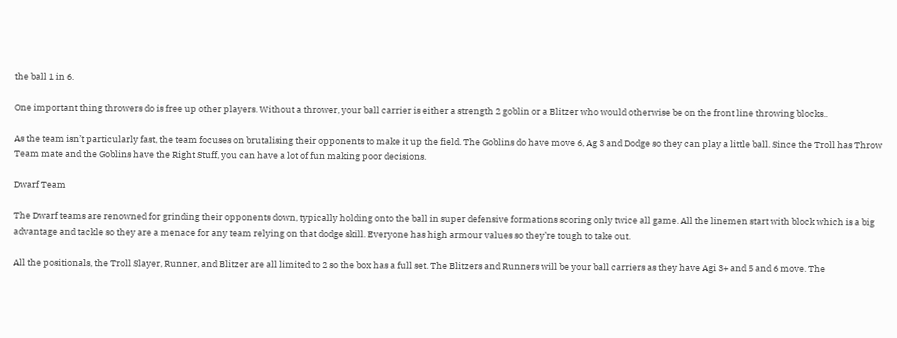the ball 1 in 6.

One important thing throwers do is free up other players. Without a thrower, your ball carrier is either a strength 2 goblin or a Blitzer who would otherwise be on the front line throwing blocks..

As the team isn’t particularly fast, the team focuses on brutalising their opponents to make it up the field. The Goblins do have move 6, Ag 3 and Dodge so they can play a little ball. Since the Troll has Throw Team mate and the Goblins have the Right Stuff, you can have a lot of fun making poor decisions.

Dwarf Team

The Dwarf teams are renowned for grinding their opponents down, typically holding onto the ball in super defensive formations scoring only twice all game. All the linemen start with block which is a big advantage and tackle so they are a menace for any team relying on that dodge skill. Everyone has high armour values so they’re tough to take out.

All the positionals, the Troll Slayer, Runner, and Blitzer are all limited to 2 so the box has a full set. The Blitzers and Runners will be your ball carriers as they have Agi 3+ and 5 and 6 move. The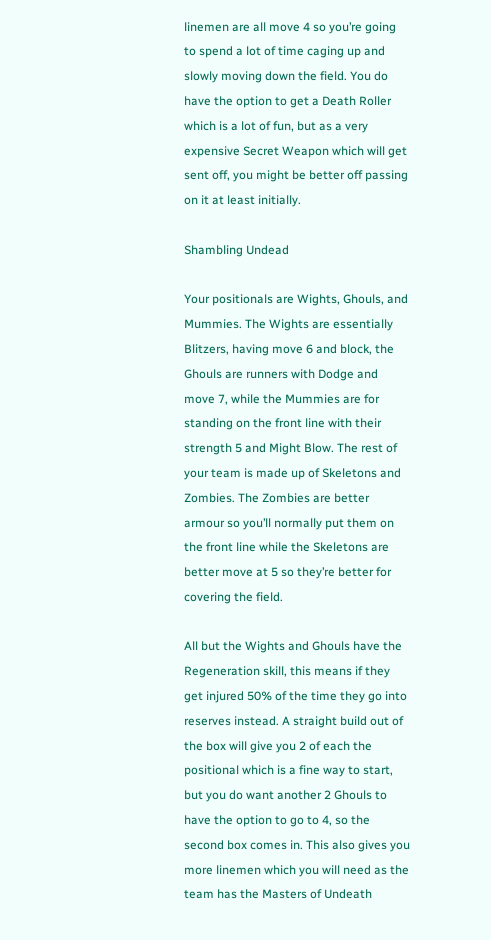linemen are all move 4 so you’re going to spend a lot of time caging up and slowly moving down the field. You do have the option to get a Death Roller which is a lot of fun, but as a very expensive Secret Weapon which will get sent off, you might be better off passing on it at least initially.

Shambling Undead

Your positionals are Wights, Ghouls, and Mummies. The Wights are essentially Blitzers, having move 6 and block, the Ghouls are runners with Dodge and move 7, while the Mummies are for standing on the front line with their strength 5 and Might Blow. The rest of your team is made up of Skeletons and Zombies. The Zombies are better armour so you’ll normally put them on the front line while the Skeletons are better move at 5 so they’re better for covering the field.

All but the Wights and Ghouls have the Regeneration skill, this means if they get injured 50% of the time they go into reserves instead. A straight build out of the box will give you 2 of each the positional which is a fine way to start, but you do want another 2 Ghouls to have the option to go to 4, so the second box comes in. This also gives you more linemen which you will need as the team has the Masters of Undeath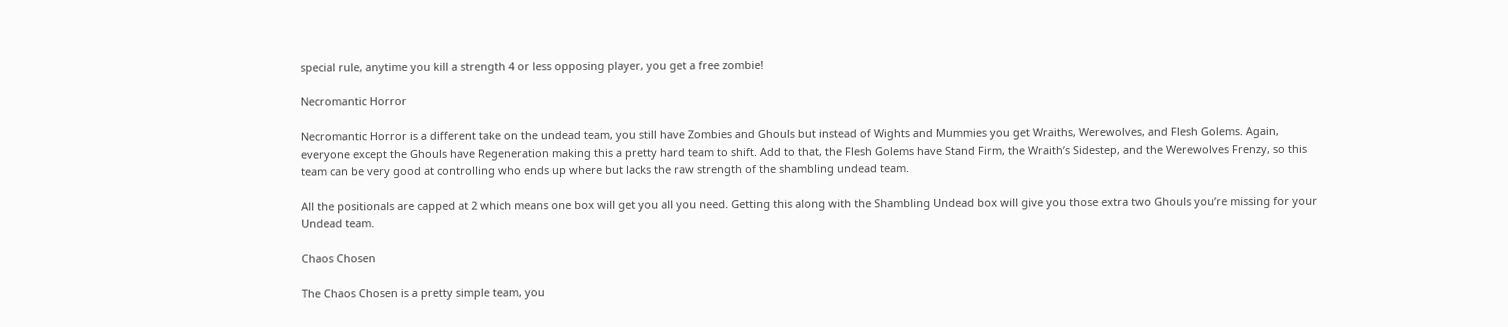special rule, anytime you kill a strength 4 or less opposing player, you get a free zombie!

Necromantic Horror

Necromantic Horror is a different take on the undead team, you still have Zombies and Ghouls but instead of Wights and Mummies you get Wraiths, Werewolves, and Flesh Golems. Again, everyone except the Ghouls have Regeneration making this a pretty hard team to shift. Add to that, the Flesh Golems have Stand Firm, the Wraith’s Sidestep, and the Werewolves Frenzy, so this team can be very good at controlling who ends up where but lacks the raw strength of the shambling undead team.

All the positionals are capped at 2 which means one box will get you all you need. Getting this along with the Shambling Undead box will give you those extra two Ghouls you’re missing for your Undead team.

Chaos Chosen

The Chaos Chosen is a pretty simple team, you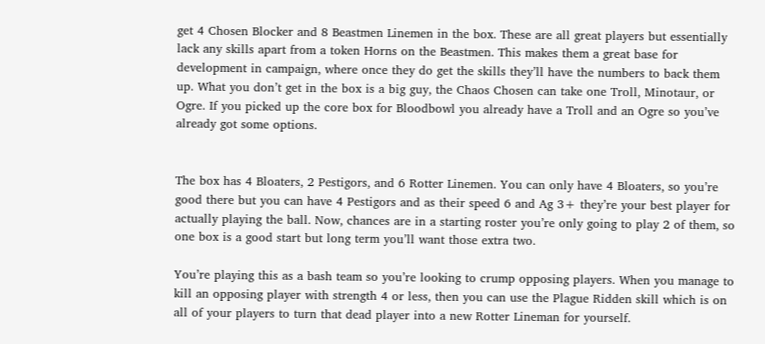get 4 Chosen Blocker and 8 Beastmen Linemen in the box. These are all great players but essentially lack any skills apart from a token Horns on the Beastmen. This makes them a great base for development in campaign, where once they do get the skills they’ll have the numbers to back them up. What you don’t get in the box is a big guy, the Chaos Chosen can take one Troll, Minotaur, or Ogre. If you picked up the core box for Bloodbowl you already have a Troll and an Ogre so you’ve already got some options.


The box has 4 Bloaters, 2 Pestigors, and 6 Rotter Linemen. You can only have 4 Bloaters, so you’re good there but you can have 4 Pestigors and as their speed 6 and Ag 3+ they’re your best player for actually playing the ball. Now, chances are in a starting roster you’re only going to play 2 of them, so one box is a good start but long term you’ll want those extra two.

You’re playing this as a bash team so you’re looking to crump opposing players. When you manage to kill an opposing player with strength 4 or less, then you can use the Plague Ridden skill which is on all of your players to turn that dead player into a new Rotter Lineman for yourself.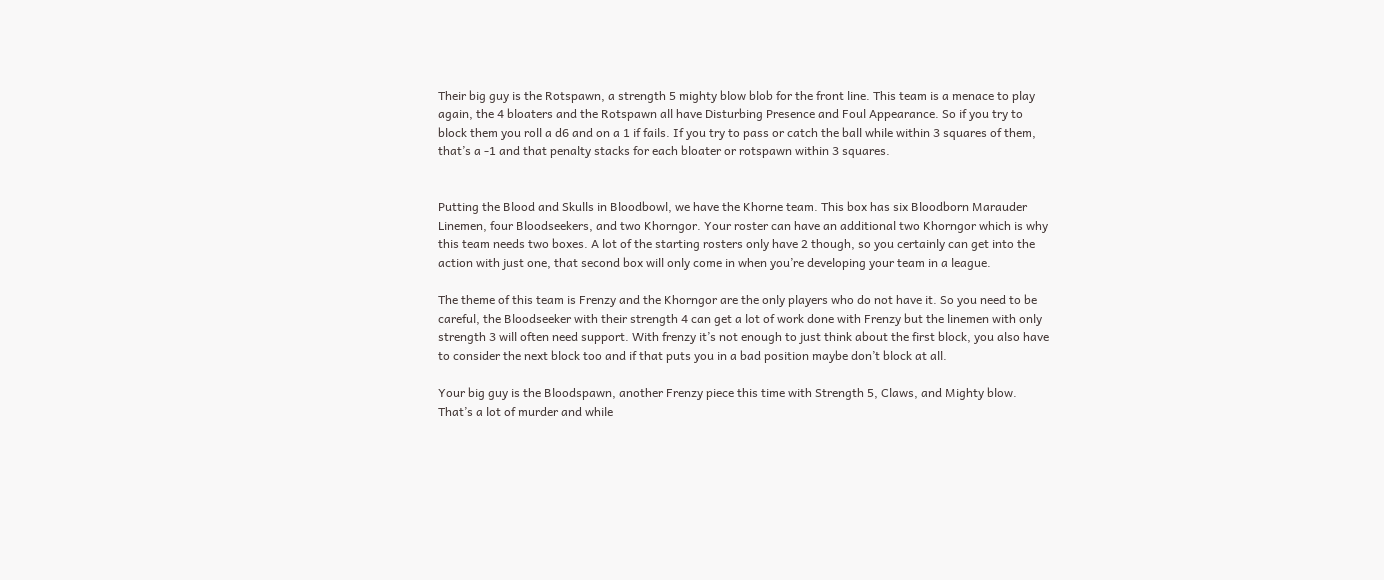Their big guy is the Rotspawn, a strength 5 mighty blow blob for the front line. This team is a menace to play again, the 4 bloaters and the Rotspawn all have Disturbing Presence and Foul Appearance. So if you try to block them you roll a d6 and on a 1 if fails. If you try to pass or catch the ball while within 3 squares of them, that’s a -1 and that penalty stacks for each bloater or rotspawn within 3 squares.


Putting the Blood and Skulls in Bloodbowl, we have the Khorne team. This box has six Bloodborn Marauder Linemen, four Bloodseekers, and two Khorngor. Your roster can have an additional two Khorngor which is why this team needs two boxes. A lot of the starting rosters only have 2 though, so you certainly can get into the action with just one, that second box will only come in when you’re developing your team in a league.

The theme of this team is Frenzy and the Khorngor are the only players who do not have it. So you need to be careful, the Bloodseeker with their strength 4 can get a lot of work done with Frenzy but the linemen with only strength 3 will often need support. With frenzy it’s not enough to just think about the first block, you also have to consider the next block too and if that puts you in a bad position maybe don’t block at all.

Your big guy is the Bloodspawn, another Frenzy piece this time with Strength 5, Claws, and Mighty blow. That’s a lot of murder and while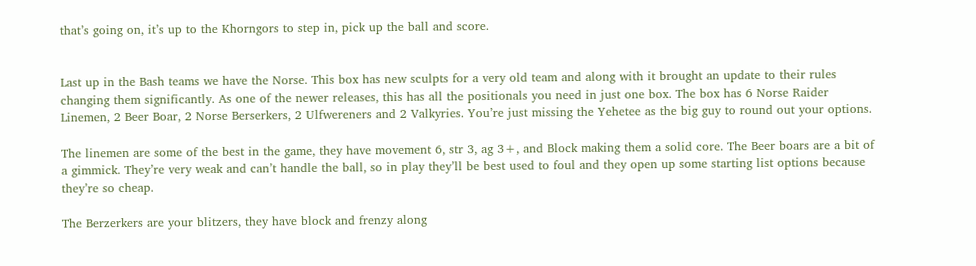that’s going on, it’s up to the Khorngors to step in, pick up the ball and score.


Last up in the Bash teams we have the Norse. This box has new sculpts for a very old team and along with it brought an update to their rules changing them significantly. As one of the newer releases, this has all the positionals you need in just one box. The box has 6 Norse Raider Linemen, 2 Beer Boar, 2 Norse Berserkers, 2 Ulfwereners and 2 Valkyries. You’re just missing the Yehetee as the big guy to round out your options.

The linemen are some of the best in the game, they have movement 6, str 3, ag 3+, and Block making them a solid core. The Beer boars are a bit of a gimmick. They’re very weak and can’t handle the ball, so in play they’ll be best used to foul and they open up some starting list options because they’re so cheap.

The Berzerkers are your blitzers, they have block and frenzy along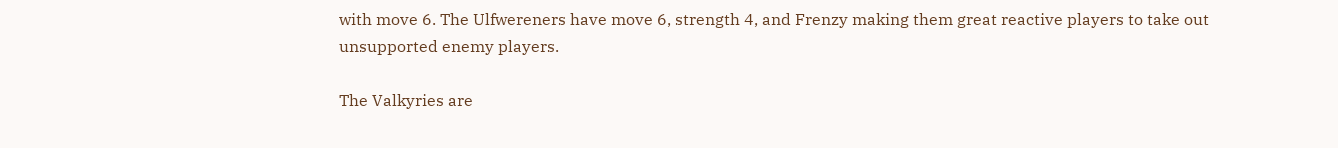with move 6. The Ulfwereners have move 6, strength 4, and Frenzy making them great reactive players to take out unsupported enemy players.

The Valkyries are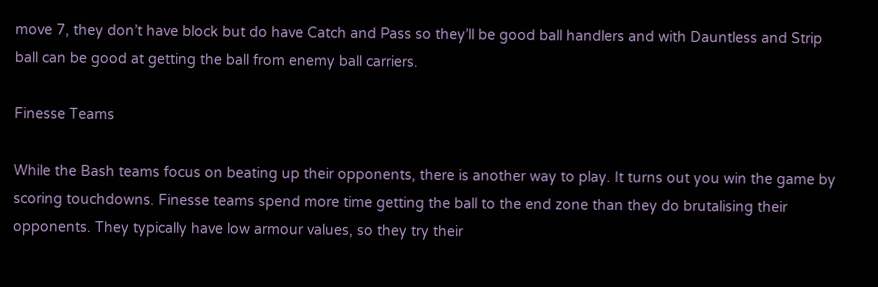move 7, they don’t have block but do have Catch and Pass so they’ll be good ball handlers and with Dauntless and Strip ball can be good at getting the ball from enemy ball carriers.

Finesse Teams

While the Bash teams focus on beating up their opponents, there is another way to play. It turns out you win the game by scoring touchdowns. Finesse teams spend more time getting the ball to the end zone than they do brutalising their opponents. They typically have low armour values, so they try their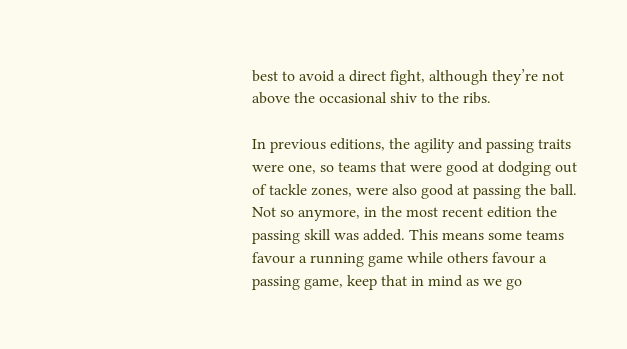best to avoid a direct fight, although they’re not above the occasional shiv to the ribs.

In previous editions, the agility and passing traits were one, so teams that were good at dodging out of tackle zones, were also good at passing the ball. Not so anymore, in the most recent edition the passing skill was added. This means some teams favour a running game while others favour a passing game, keep that in mind as we go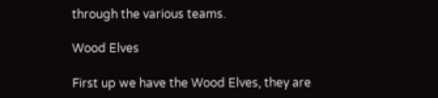through the various teams.

Wood Elves

First up we have the Wood Elves, they are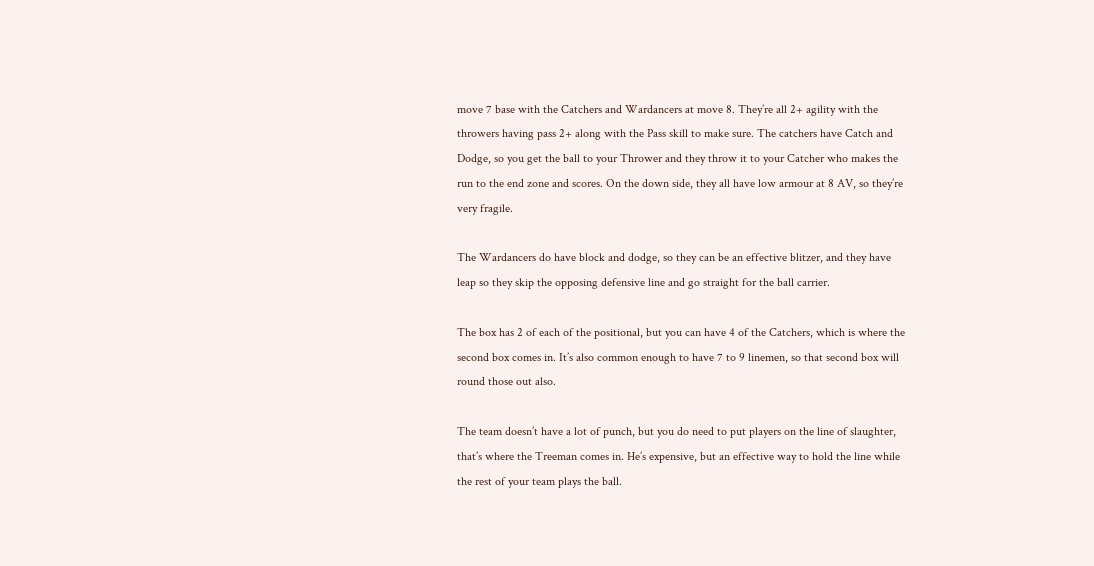move 7 base with the Catchers and Wardancers at move 8. They’re all 2+ agility with the throwers having pass 2+ along with the Pass skill to make sure. The catchers have Catch and Dodge, so you get the ball to your Thrower and they throw it to your Catcher who makes the run to the end zone and scores. On the down side, they all have low armour at 8 AV, so they’re very fragile.

The Wardancers do have block and dodge, so they can be an effective blitzer, and they have leap so they skip the opposing defensive line and go straight for the ball carrier.

The box has 2 of each of the positional, but you can have 4 of the Catchers, which is where the second box comes in. It’s also common enough to have 7 to 9 linemen, so that second box will round those out also.

The team doesn’t have a lot of punch, but you do need to put players on the line of slaughter, that’s where the Treeman comes in. He’s expensive, but an effective way to hold the line while the rest of your team plays the ball.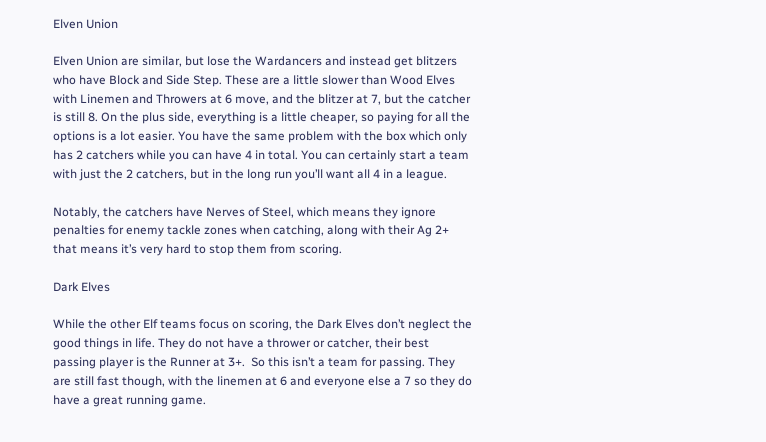Elven Union

Elven Union are similar, but lose the Wardancers and instead get blitzers who have Block and Side Step. These are a little slower than Wood Elves with Linemen and Throwers at 6 move, and the blitzer at 7, but the catcher is still 8. On the plus side, everything is a little cheaper, so paying for all the options is a lot easier. You have the same problem with the box which only has 2 catchers while you can have 4 in total. You can certainly start a team with just the 2 catchers, but in the long run you’ll want all 4 in a league.

Notably, the catchers have Nerves of Steel, which means they ignore penalties for enemy tackle zones when catching, along with their Ag 2+ that means it’s very hard to stop them from scoring.

Dark Elves

While the other Elf teams focus on scoring, the Dark Elves don’t neglect the good things in life. They do not have a thrower or catcher, their best passing player is the Runner at 3+.  So this isn’t a team for passing. They are still fast though, with the linemen at 6 and everyone else a 7 so they do have a great running game.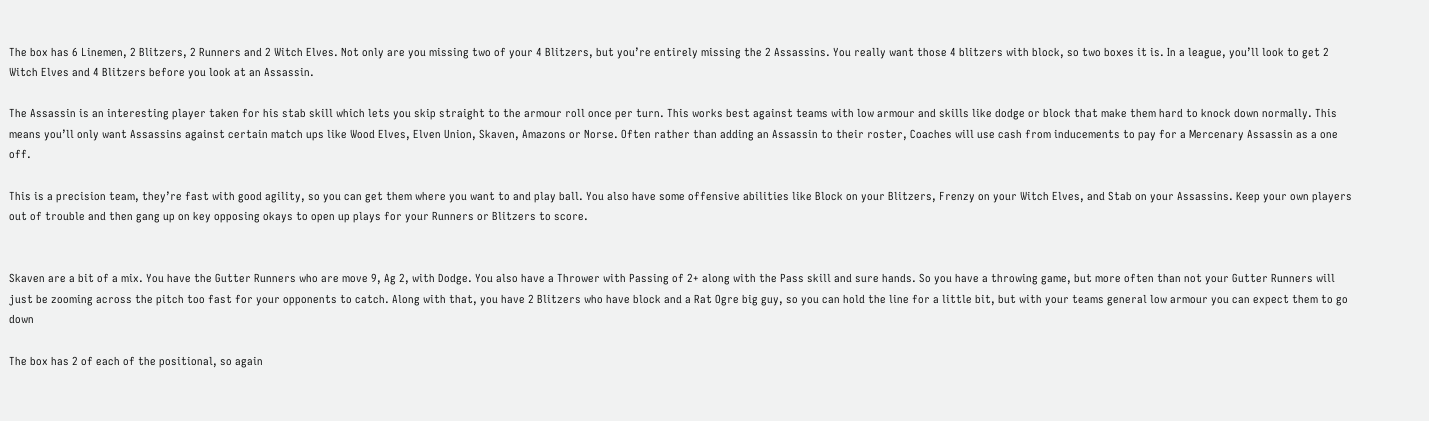The box has 6 Linemen, 2 Blitzers, 2 Runners and 2 Witch Elves. Not only are you missing two of your 4 Blitzers, but you’re entirely missing the 2 Assassins. You really want those 4 blitzers with block, so two boxes it is. In a league, you’ll look to get 2 Witch Elves and 4 Blitzers before you look at an Assassin.

The Assassin is an interesting player taken for his stab skill which lets you skip straight to the armour roll once per turn. This works best against teams with low armour and skills like dodge or block that make them hard to knock down normally. This means you’ll only want Assassins against certain match ups like Wood Elves, Elven Union, Skaven, Amazons or Norse. Often rather than adding an Assassin to their roster, Coaches will use cash from inducements to pay for a Mercenary Assassin as a one off.

This is a precision team, they’re fast with good agility, so you can get them where you want to and play ball. You also have some offensive abilities like Block on your Blitzers, Frenzy on your Witch Elves, and Stab on your Assassins. Keep your own players out of trouble and then gang up on key opposing okays to open up plays for your Runners or Blitzers to score.


Skaven are a bit of a mix. You have the Gutter Runners who are move 9, Ag 2, with Dodge. You also have a Thrower with Passing of 2+ along with the Pass skill and sure hands. So you have a throwing game, but more often than not your Gutter Runners will just be zooming across the pitch too fast for your opponents to catch. Along with that, you have 2 Blitzers who have block and a Rat Ogre big guy, so you can hold the line for a little bit, but with your teams general low armour you can expect them to go down

The box has 2 of each of the positional, so again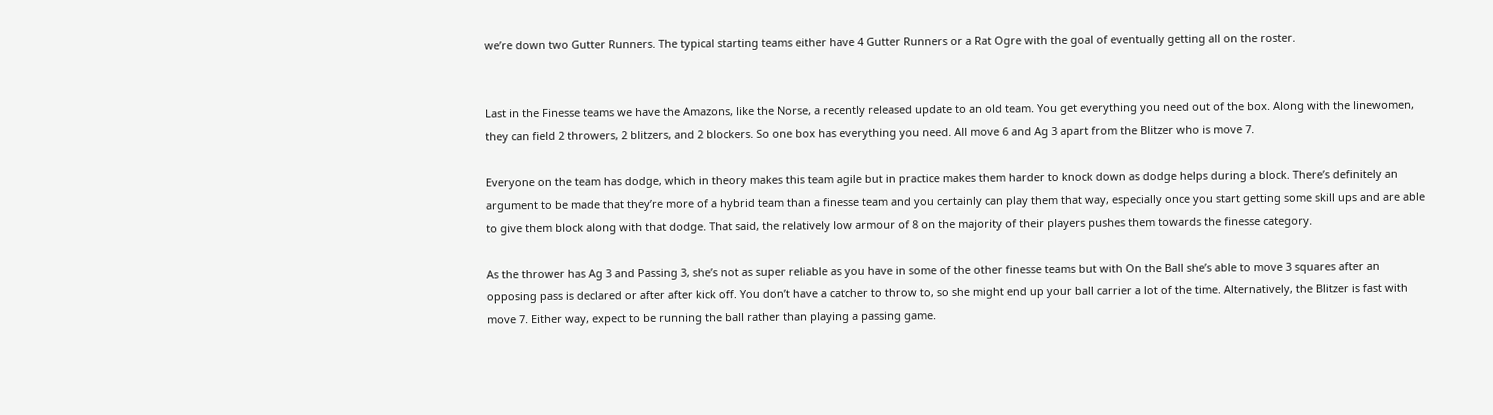we’re down two Gutter Runners. The typical starting teams either have 4 Gutter Runners or a Rat Ogre with the goal of eventually getting all on the roster.


Last in the Finesse teams we have the Amazons, like the Norse, a recently released update to an old team. You get everything you need out of the box. Along with the linewomen, they can field 2 throwers, 2 blitzers, and 2 blockers. So one box has everything you need. All move 6 and Ag 3 apart from the Blitzer who is move 7.

Everyone on the team has dodge, which in theory makes this team agile but in practice makes them harder to knock down as dodge helps during a block. There’s definitely an argument to be made that they’re more of a hybrid team than a finesse team and you certainly can play them that way, especially once you start getting some skill ups and are able to give them block along with that dodge. That said, the relatively low armour of 8 on the majority of their players pushes them towards the finesse category.

As the thrower has Ag 3 and Passing 3, she’s not as super reliable as you have in some of the other finesse teams but with On the Ball she’s able to move 3 squares after an opposing pass is declared or after after kick off. You don’t have a catcher to throw to, so she might end up your ball carrier a lot of the time. Alternatively, the Blitzer is fast with move 7. Either way, expect to be running the ball rather than playing a passing game.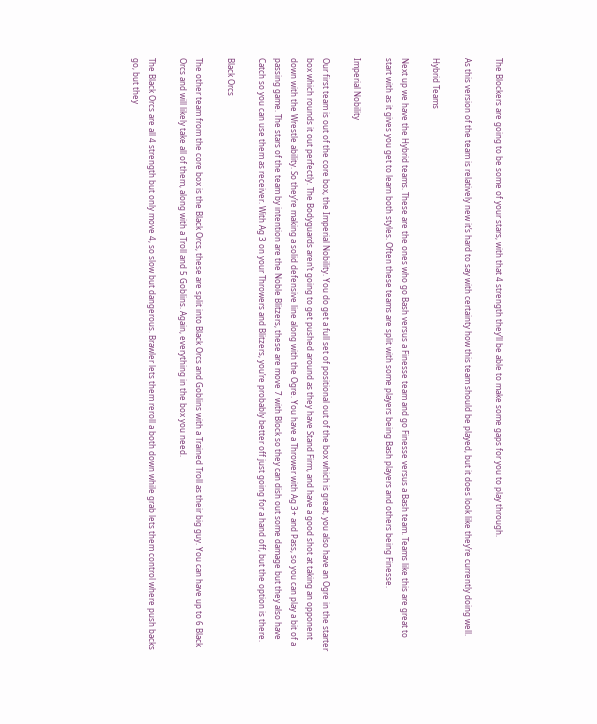The Blockers are going to be some of your stars, with that 4 strength they’ll be able to make some gaps for you to play through.

As this version of the team is relatively new it’s hard to say with certainty how this team should be played, but it does look like they’re currently doing well.

Hybrid Teams

Next up we have the Hybrid teams. These are the ones who go Bash versus a Finesse team and go Finesse versus a Bash team. Teams like this are great to start with as it gives you get to learn both styles. Often these teams are split with some players being Bash players and others being Finesse.

Imperial Nobility

Our first team is out of the core box, the Imperial Nobility. You do get a full set of positional out of the box which is great, you also have an Ogre in the starter box which rounds it out perfectly. The Bodyguards aren’t going to get pushed around as they have Stand Firm, and have a good shot at taking an opponent down with the Wrestle ability. So they’re making a solid defensive line along with the Ogre. You have a Thrower with Ag 3+ and Pass, so you can play a bit of a passing game. The stars of the team by intention are the Noble Blitzers, these are move 7 with Block so they can dish out some damage but they also have Catch so you can use them as receiver. With Ag 3 on your Throwers and Blitzers, you’re probably better off just going for a hand off, but the option is there.

Black Orcs

The other team from the core box is the Black Orcs, these are split into Black Orcs and Goblins with a Trained Troll as their big guy. You can have up to 6 Black Orcs and will likely take all of them, along with a Troll and 5 Goblins. Again, everything in the box you need.

The Black Orcs are all 4 strength but only move 4, so slow but dangerous. Brawler lets them reroll a both down while grab lets them control where push backs go, but they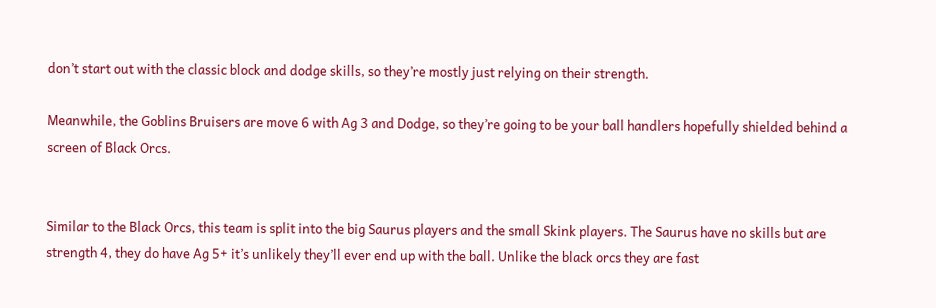don’t start out with the classic block and dodge skills, so they’re mostly just relying on their strength.

Meanwhile, the Goblins Bruisers are move 6 with Ag 3 and Dodge, so they’re going to be your ball handlers hopefully shielded behind a screen of Black Orcs.


Similar to the Black Orcs, this team is split into the big Saurus players and the small Skink players. The Saurus have no skills but are strength 4, they do have Ag 5+ it’s unlikely they’ll ever end up with the ball. Unlike the black orcs they are fast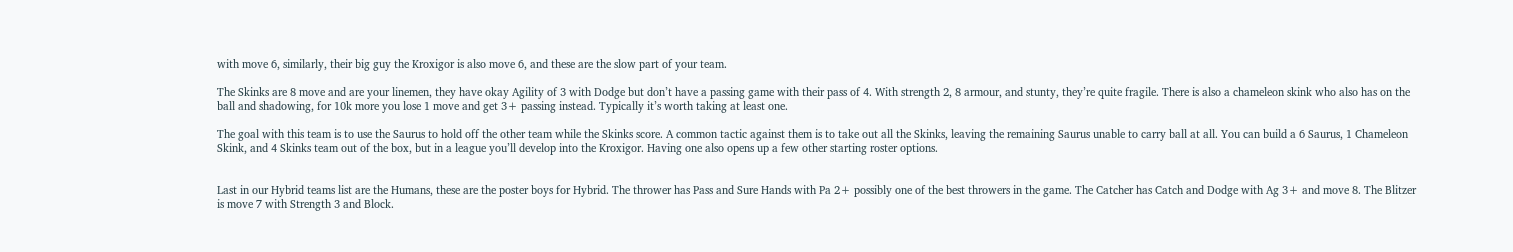with move 6, similarly, their big guy the Kroxigor is also move 6, and these are the slow part of your team.

The Skinks are 8 move and are your linemen, they have okay Agility of 3 with Dodge but don’t have a passing game with their pass of 4. With strength 2, 8 armour, and stunty, they’re quite fragile. There is also a chameleon skink who also has on the ball and shadowing, for 10k more you lose 1 move and get 3+ passing instead. Typically it’s worth taking at least one.

The goal with this team is to use the Saurus to hold off the other team while the Skinks score. A common tactic against them is to take out all the Skinks, leaving the remaining Saurus unable to carry ball at all. You can build a 6 Saurus, 1 Chameleon Skink, and 4 Skinks team out of the box, but in a league you’ll develop into the Kroxigor. Having one also opens up a few other starting roster options.


Last in our Hybrid teams list are the Humans, these are the poster boys for Hybrid. The thrower has Pass and Sure Hands with Pa 2+ possibly one of the best throwers in the game. The Catcher has Catch and Dodge with Ag 3+ and move 8. The Blitzer is move 7 with Strength 3 and Block.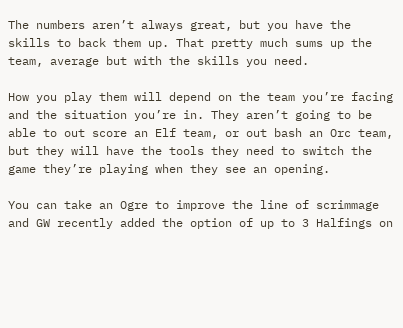The numbers aren’t always great, but you have the skills to back them up. That pretty much sums up the team, average but with the skills you need.

How you play them will depend on the team you’re facing and the situation you’re in. They aren’t going to be able to out score an Elf team, or out bash an Orc team, but they will have the tools they need to switch the game they’re playing when they see an opening.

You can take an Ogre to improve the line of scrimmage and GW recently added the option of up to 3 Halfings on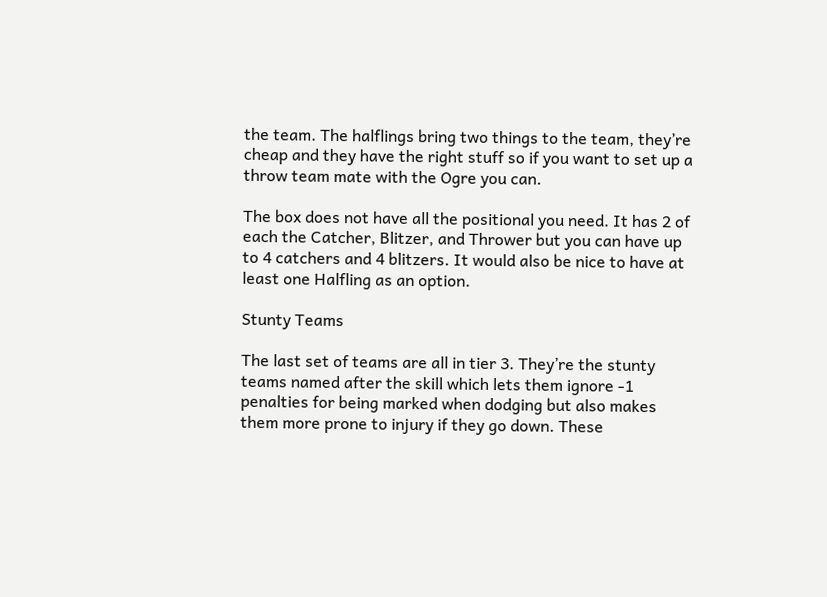the team. The halflings bring two things to the team, they’re cheap and they have the right stuff so if you want to set up a throw team mate with the Ogre you can.

The box does not have all the positional you need. It has 2 of each the Catcher, Blitzer, and Thrower but you can have up to 4 catchers and 4 blitzers. It would also be nice to have at least one Halfling as an option.

Stunty Teams

The last set of teams are all in tier 3. They’re the stunty teams named after the skill which lets them ignore -1 penalties for being marked when dodging but also makes them more prone to injury if they go down. These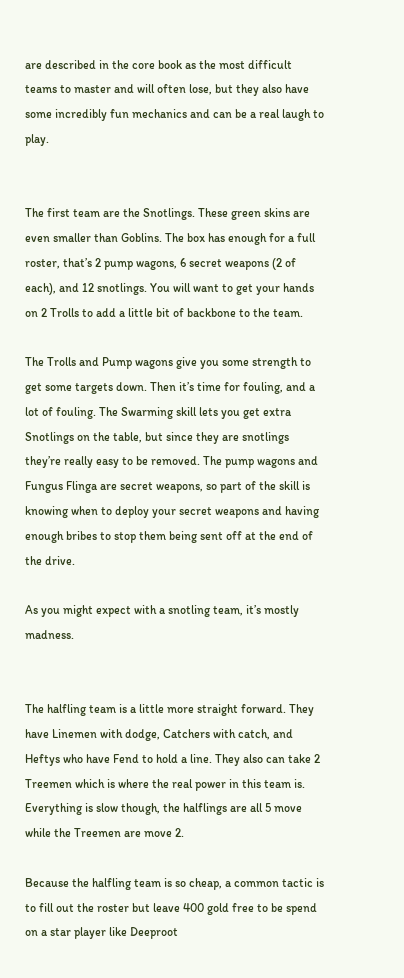are described in the core book as the most difficult teams to master and will often lose, but they also have some incredibly fun mechanics and can be a real laugh to play.


The first team are the Snotlings. These green skins are even smaller than Goblins. The box has enough for a full roster, that’s 2 pump wagons, 6 secret weapons (2 of each), and 12 snotlings. You will want to get your hands on 2 Trolls to add a little bit of backbone to the team.

The Trolls and Pump wagons give you some strength to get some targets down. Then it’s time for fouling, and a lot of fouling. The Swarming skill lets you get extra Snotlings on the table, but since they are snotlings they’re really easy to be removed. The pump wagons and Fungus Flinga are secret weapons, so part of the skill is knowing when to deploy your secret weapons and having enough bribes to stop them being sent off at the end of the drive.

As you might expect with a snotling team, it’s mostly madness.


The halfling team is a little more straight forward. They have Linemen with dodge, Catchers with catch, and Heftys who have Fend to hold a line. They also can take 2 Treemen which is where the real power in this team is. Everything is slow though, the halflings are all 5 move while the Treemen are move 2.

Because the halfling team is so cheap, a common tactic is to fill out the roster but leave 400 gold free to be spend on a star player like Deeproot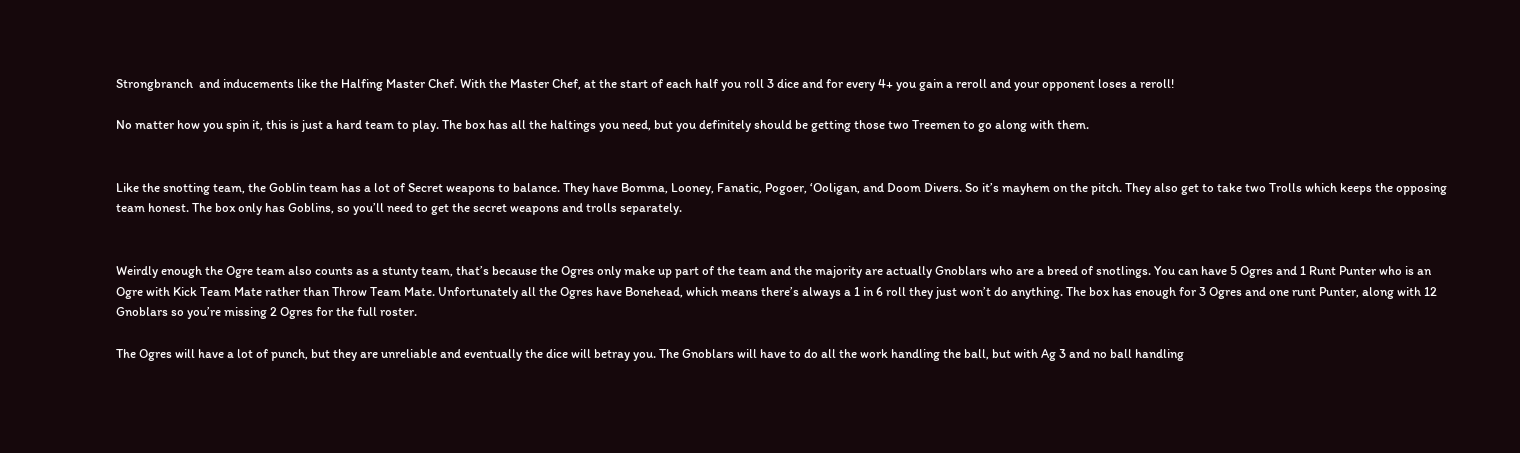Strongbranch  and inducements like the Halfing Master Chef. With the Master Chef, at the start of each half you roll 3 dice and for every 4+ you gain a reroll and your opponent loses a reroll!

No matter how you spin it, this is just a hard team to play. The box has all the haltings you need, but you definitely should be getting those two Treemen to go along with them.


Like the snotting team, the Goblin team has a lot of Secret weapons to balance. They have Bomma, Looney, Fanatic, Pogoer, ‘Ooligan, and Doom Divers. So it’s mayhem on the pitch. They also get to take two Trolls which keeps the opposing team honest. The box only has Goblins, so you’ll need to get the secret weapons and trolls separately.


Weirdly enough the Ogre team also counts as a stunty team, that’s because the Ogres only make up part of the team and the majority are actually Gnoblars who are a breed of snotlings. You can have 5 Ogres and 1 Runt Punter who is an Ogre with Kick Team Mate rather than Throw Team Mate. Unfortunately all the Ogres have Bonehead, which means there’s always a 1 in 6 roll they just won’t do anything. The box has enough for 3 Ogres and one runt Punter, along with 12 Gnoblars so you’re missing 2 Ogres for the full roster.

The Ogres will have a lot of punch, but they are unreliable and eventually the dice will betray you. The Gnoblars will have to do all the work handling the ball, but with Ag 3 and no ball handling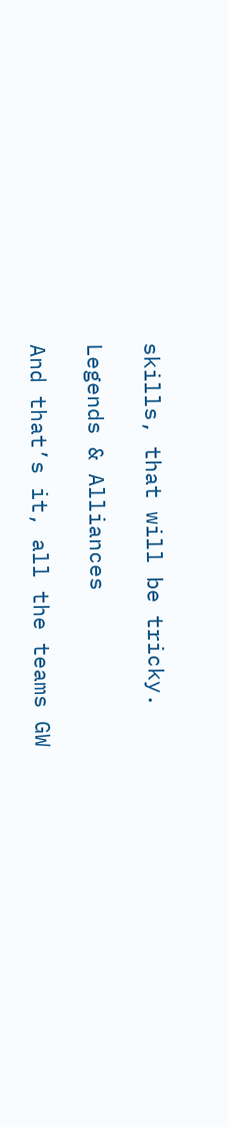skills, that will be tricky.

Legends & Alliances

And that’s it, all the teams GW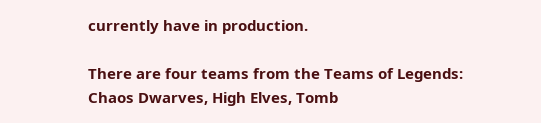currently have in production.

There are four teams from the Teams of Legends: Chaos Dwarves, High Elves, Tomb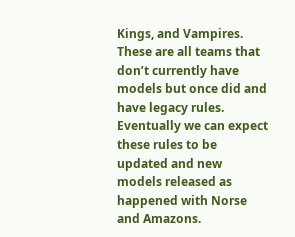Kings, and Vampires. These are all teams that don’t currently have models but once did and have legacy rules. Eventually we can expect these rules to be updated and new models released as happened with Norse and Amazons.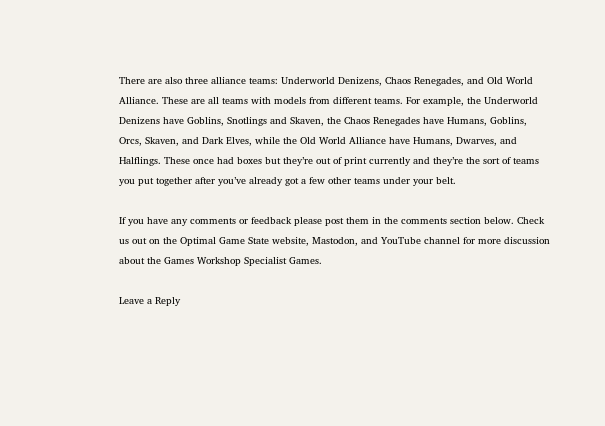There are also three alliance teams: Underworld Denizens, Chaos Renegades, and Old World Alliance. These are all teams with models from different teams. For example, the Underworld Denizens have Goblins, Snotlings and Skaven, the Chaos Renegades have Humans, Goblins, Orcs, Skaven, and Dark Elves, while the Old World Alliance have Humans, Dwarves, and Halflings. These once had boxes but they’re out of print currently and they’re the sort of teams you put together after you’ve already got a few other teams under your belt.

If you have any comments or feedback please post them in the comments section below. Check us out on the Optimal Game State website, Mastodon, and YouTube channel for more discussion about the Games Workshop Specialist Games.

Leave a Reply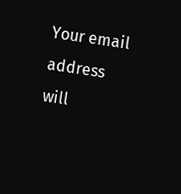Your email address will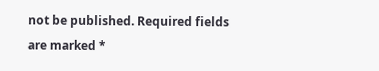not be published. Required fields are marked *